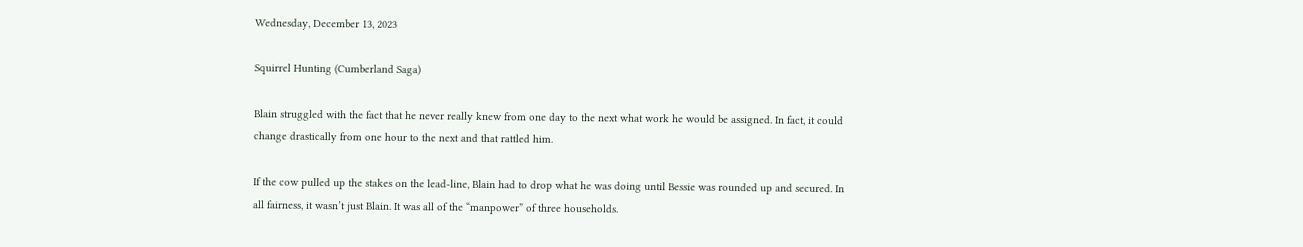Wednesday, December 13, 2023

Squirrel Hunting (Cumberland Saga)

Blain struggled with the fact that he never really knew from one day to the next what work he would be assigned. In fact, it could change drastically from one hour to the next and that rattled him.

If the cow pulled up the stakes on the lead-line, Blain had to drop what he was doing until Bessie was rounded up and secured. In all fairness, it wasn’t just Blain. It was all of the “manpower” of three households.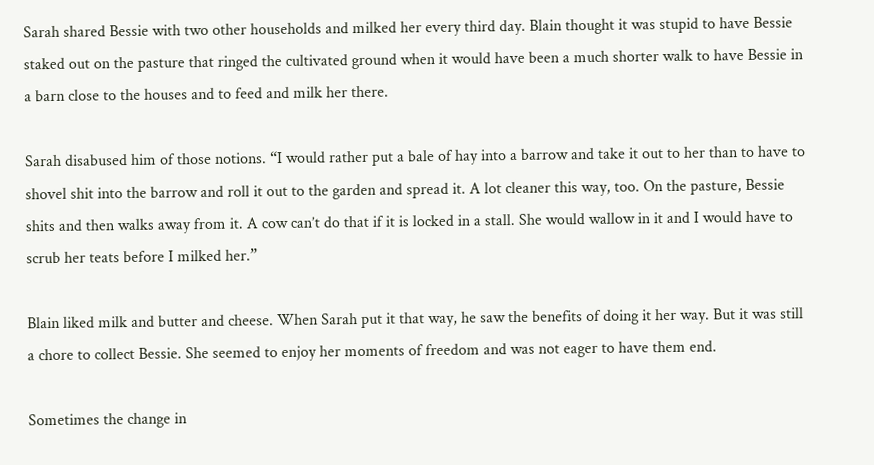Sarah shared Bessie with two other households and milked her every third day. Blain thought it was stupid to have Bessie staked out on the pasture that ringed the cultivated ground when it would have been a much shorter walk to have Bessie in a barn close to the houses and to feed and milk her there.

Sarah disabused him of those notions. “I would rather put a bale of hay into a barrow and take it out to her than to have to shovel shit into the barrow and roll it out to the garden and spread it. A lot cleaner this way, too. On the pasture, Bessie shits and then walks away from it. A cow can’t do that if it is locked in a stall. She would wallow in it and I would have to scrub her teats before I milked her.”

Blain liked milk and butter and cheese. When Sarah put it that way, he saw the benefits of doing it her way. But it was still a chore to collect Bessie. She seemed to enjoy her moments of freedom and was not eager to have them end.

Sometimes the change in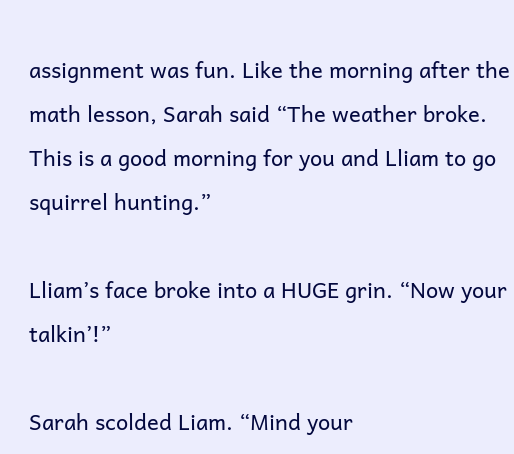assignment was fun. Like the morning after the math lesson, Sarah said “The weather broke. This is a good morning for you and Lliam to go squirrel hunting.”

Lliam’s face broke into a HUGE grin. “Now your talkin’!”

Sarah scolded Liam. “Mind your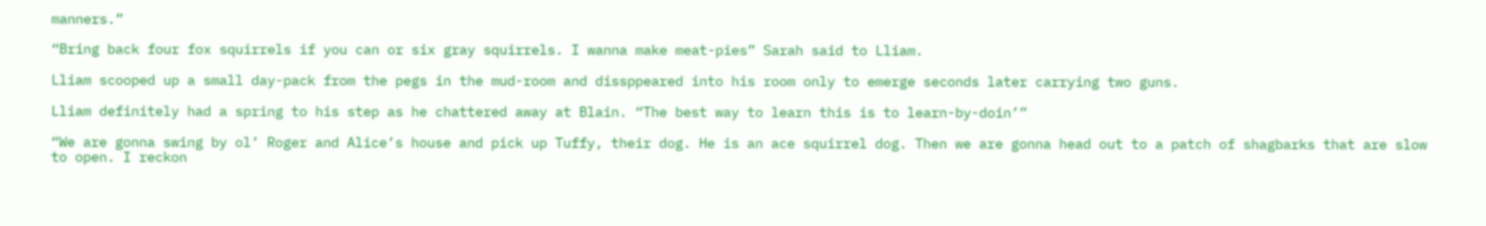manners.”

“Bring back four fox squirrels if you can or six gray squirrels. I wanna make meat-pies” Sarah said to Lliam.

Lliam scooped up a small day-pack from the pegs in the mud-room and dissppeared into his room only to emerge seconds later carrying two guns.

Lliam definitely had a spring to his step as he chattered away at Blain. “The best way to learn this is to learn-by-doin’”

“We are gonna swing by ol’ Roger and Alice’s house and pick up Tuffy, their dog. He is an ace squirrel dog. Then we are gonna head out to a patch of shagbarks that are slow to open. I reckon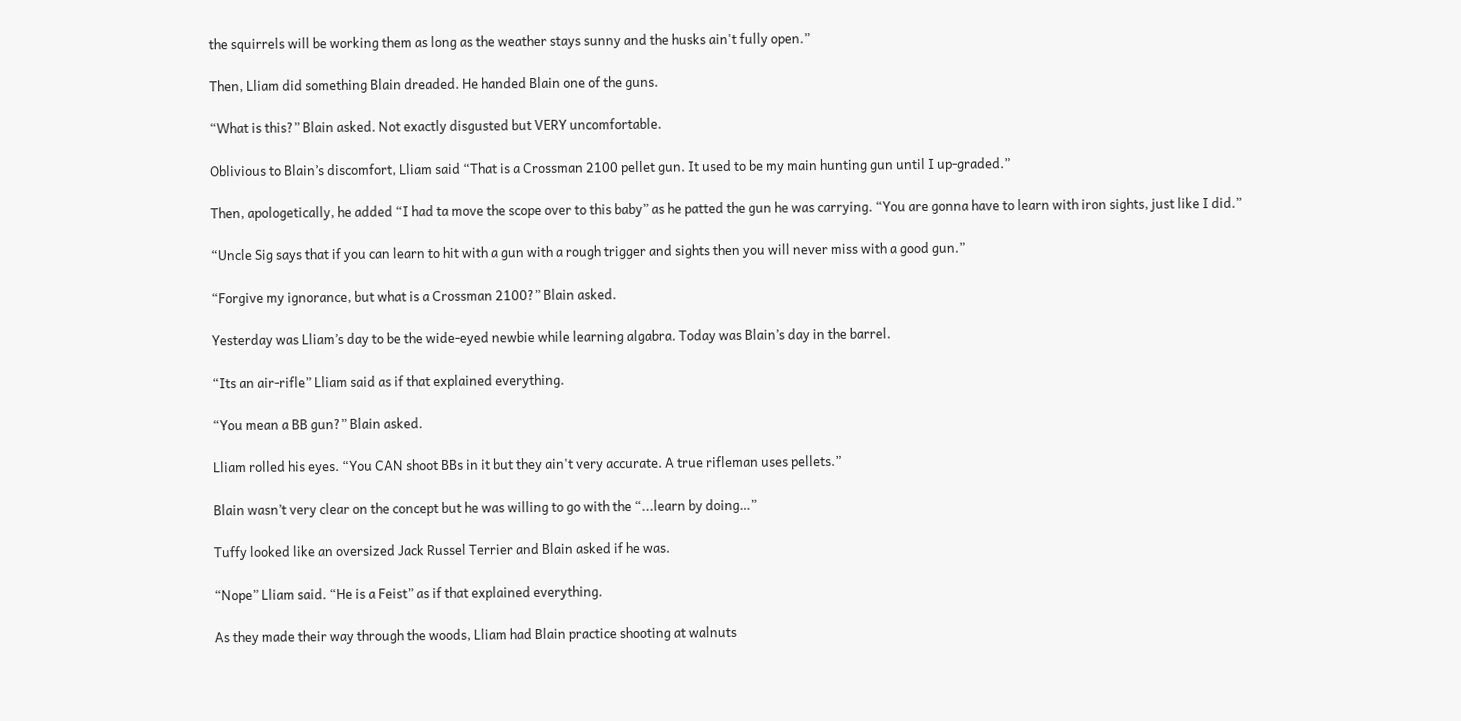the squirrels will be working them as long as the weather stays sunny and the husks ain't fully open.”

Then, Lliam did something Blain dreaded. He handed Blain one of the guns.

“What is this?” Blain asked. Not exactly disgusted but VERY uncomfortable.

Oblivious to Blain’s discomfort, Lliam said “That is a Crossman 2100 pellet gun. It used to be my main hunting gun until I up-graded.”

Then, apologetically, he added “I had ta move the scope over to this baby” as he patted the gun he was carrying. “You are gonna have to learn with iron sights, just like I did.”

“Uncle Sig says that if you can learn to hit with a gun with a rough trigger and sights then you will never miss with a good gun.”

“Forgive my ignorance, but what is a Crossman 2100?” Blain asked.

Yesterday was Lliam’s day to be the wide-eyed newbie while learning algabra. Today was Blain’s day in the barrel.

“Its an air-rifle” Lliam said as if that explained everything.

“You mean a BB gun?” Blain asked.

Lliam rolled his eyes. “You CAN shoot BBs in it but they ain't very accurate. A true rifleman uses pellets.”

Blain wasn’t very clear on the concept but he was willing to go with the “...learn by doing…”

Tuffy looked like an oversized Jack Russel Terrier and Blain asked if he was.

“Nope” Lliam said. “He is a Feist” as if that explained everything.

As they made their way through the woods, Lliam had Blain practice shooting at walnuts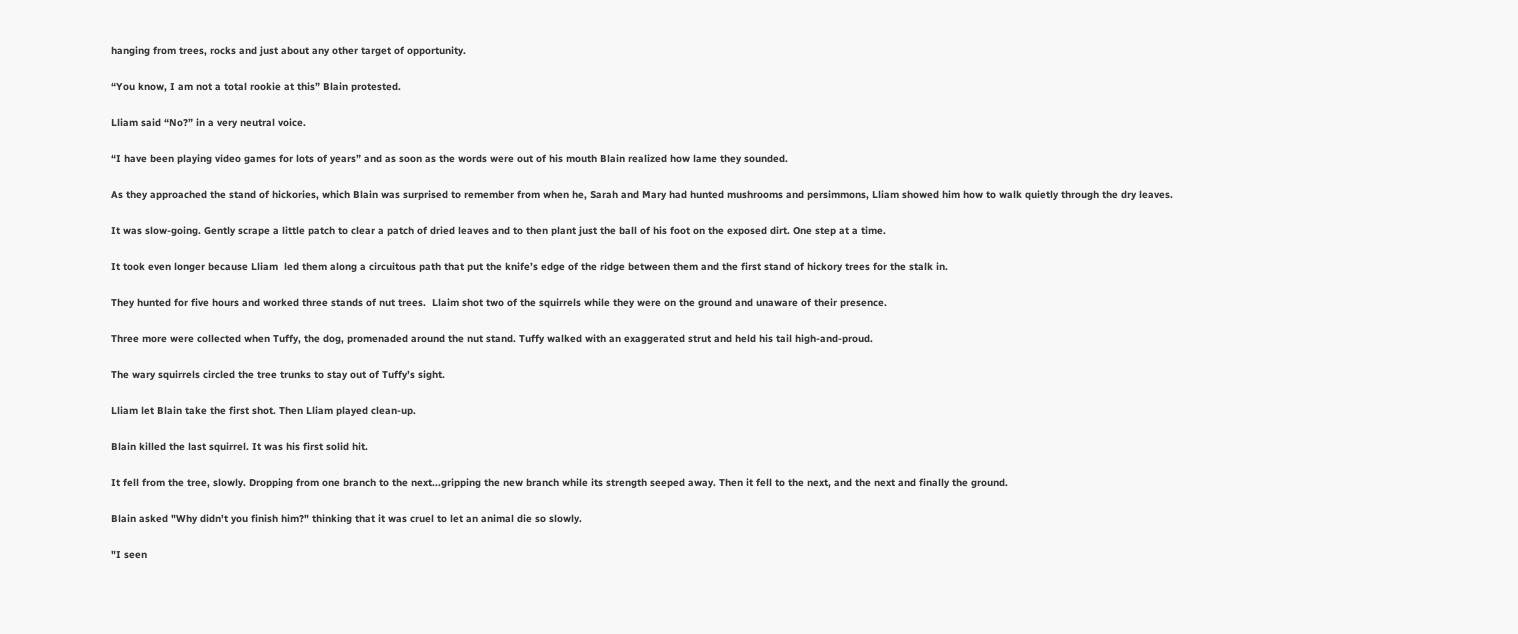hanging from trees, rocks and just about any other target of opportunity.

“You know, I am not a total rookie at this” Blain protested.

Lliam said “No?” in a very neutral voice.

“I have been playing video games for lots of years” and as soon as the words were out of his mouth Blain realized how lame they sounded.

As they approached the stand of hickories, which Blain was surprised to remember from when he, Sarah and Mary had hunted mushrooms and persimmons, Lliam showed him how to walk quietly through the dry leaves.

It was slow-going. Gently scrape a little patch to clear a patch of dried leaves and to then plant just the ball of his foot on the exposed dirt. One step at a time.

It took even longer because Lliam  led them along a circuitous path that put the knife’s edge of the ridge between them and the first stand of hickory trees for the stalk in.

They hunted for five hours and worked three stands of nut trees.  Llaim shot two of the squirrels while they were on the ground and unaware of their presence.

Three more were collected when Tuffy, the dog, promenaded around the nut stand. Tuffy walked with an exaggerated strut and held his tail high-and-proud.

The wary squirrels circled the tree trunks to stay out of Tuffy’s sight.

Lliam let Blain take the first shot. Then Lliam played clean-up.

Blain killed the last squirrel. It was his first solid hit.

It fell from the tree, slowly. Dropping from one branch to the next...gripping the new branch while its strength seeped away. Then it fell to the next, and the next and finally the ground.

Blain asked "Why didn't you finish him?" thinking that it was cruel to let an animal die so slowly.

"I seen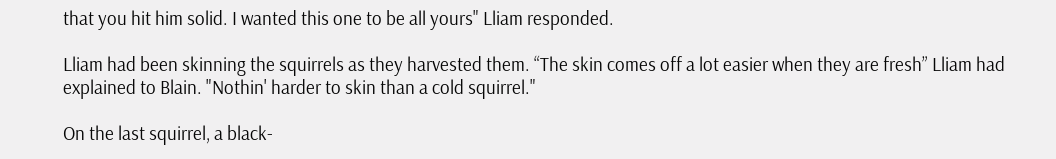that you hit him solid. I wanted this one to be all yours" Lliam responded.

Lliam had been skinning the squirrels as they harvested them. “The skin comes off a lot easier when they are fresh” Lliam had explained to Blain. "Nothin' harder to skin than a cold squirrel."

On the last squirrel, a black-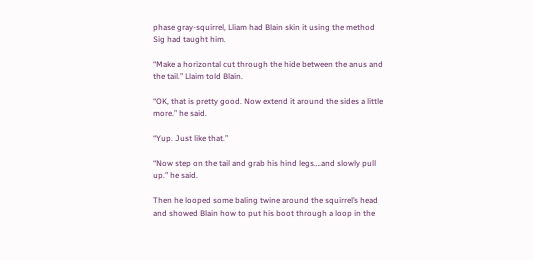phase gray-squirrel, Lliam had Blain skin it using the method Sig had taught him.

“Make a horizontal cut through the hide between the anus and the tail.” Llaim told Blain.

“OK, that is pretty good. Now extend it around the sides a little more.” he said.

“Yup. Just like that.”

“Now step on the tail and grab his hind legs….and slowly pull up.” he said.

Then he looped some baling twine around the squirrel’s head and showed Blain how to put his boot through a loop in the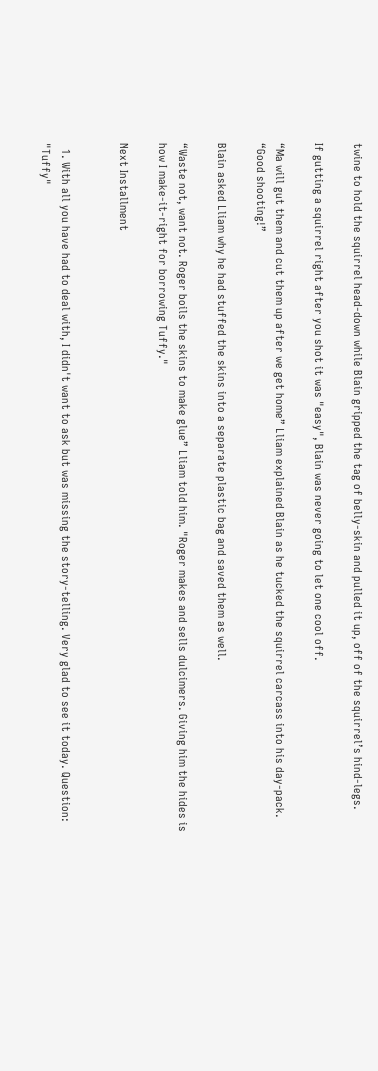twine to hold the squirrel head-down while Blain gripped the tag of belly-skin and pulled it up, off of the squirrel’s hind-legs.

If gutting a squirrel right after you shot it was "easy", Blain was never going to let one cool off.

“Ma will gut them and cut them up after we get home” Lliam explained Blain as he tucked the squirrel carcass into his day-pack. “Good shooting!”

Blain asked Lliam why he had stuffed the skins into a separate plastic bag and saved them as well.

“Waste not, want not. Roger boils the skins to make glue” Lliam told him. "Roger makes and sells dulcimers. Giving him the hides is how I make-it-right for borrowing Tuffy."

Next Installment


  1. With all you have had to deal with, I didn't want to ask but was missing the story-telling. Very glad to see it today. Question: "Tuffy"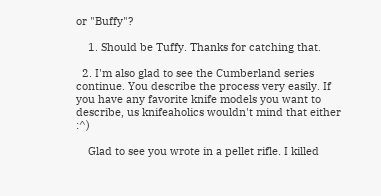or "Buffy"?

    1. Should be Tuffy. Thanks for catching that.

  2. I'm also glad to see the Cumberland series continue. You describe the process very easily. If you have any favorite knife models you want to describe, us knifeaholics wouldn't mind that either :^)

    Glad to see you wrote in a pellet rifle. I killed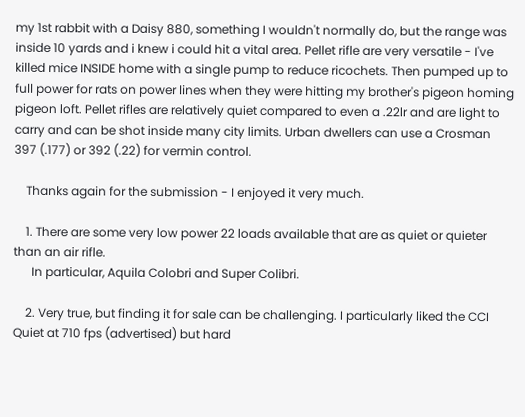my 1st rabbit with a Daisy 880, something I wouldn't normally do, but the range was inside 10 yards and i knew i could hit a vital area. Pellet rifle are very versatile - I've killed mice INSIDE home with a single pump to reduce ricochets. Then pumped up to full power for rats on power lines when they were hitting my brother's pigeon homing pigeon loft. Pellet rifles are relatively quiet compared to even a .22lr and are light to carry and can be shot inside many city limits. Urban dwellers can use a Crosman 397 (.177) or 392 (.22) for vermin control.

    Thanks again for the submission - I enjoyed it very much.

    1. There are some very low power 22 loads available that are as quiet or quieter than an air rifle.
      In particular, Aquila Colobri and Super Colibri.

    2. Very true, but finding it for sale can be challenging. I particularly liked the CCI Quiet at 710 fps (advertised) but hard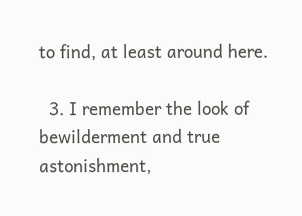to find, at least around here.

  3. I remember the look of bewilderment and true astonishment,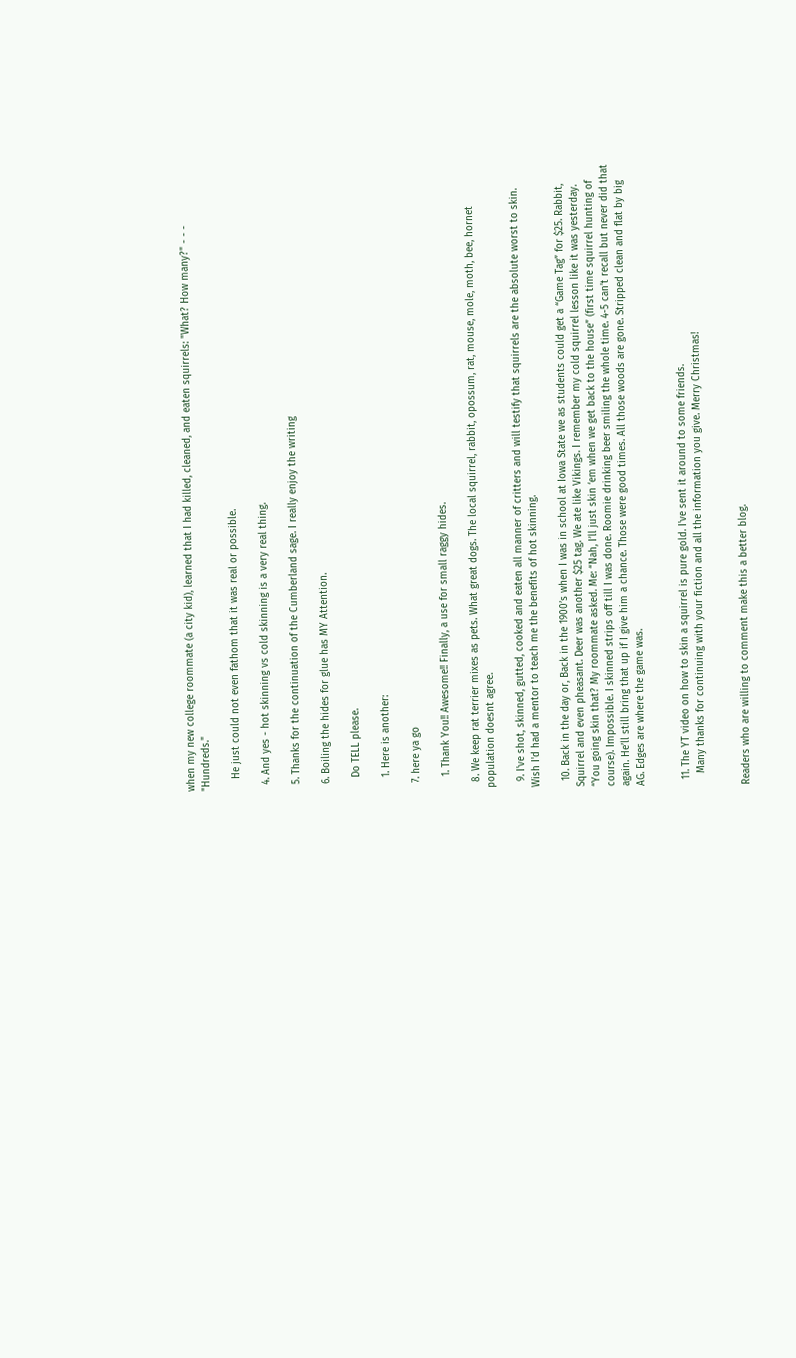when my new college roommate (a city kid), learned that I had killed, cleaned, and eaten squirrels: "What? How many?" - - - "Hundreds."

    He just could not even fathom that it was real or possible.

  4. And yes - hot skinning vs cold skinning is a very real thing.

  5. Thanks for the continuation of the Cumberland sage. I really enjoy the writing

  6. Boiling the hides for glue has MY Attention.

    Do TELL please.

    1. Here is another:

  7. here ya go

    1. Thank You!! Awesome!! Finally, a use for small raggy hides.

  8. We keep rat terrier mixes as pets. What great dogs. The local squirrel, rabbit, opossum, rat, mouse, mole, moth, bee, hornet population doesnt agree.

  9. I've shot, skinned, gutted, cooked and eaten all manner of critters and will testify that squirrels are the absolute worst to skin. Wish I'd had a mentor to teach me the benefits of hot skinning.

  10. Back in the day or, Back in the 1900’s when I was in school at Iowa State we as students could get a “Game Tag” for $25. Rabbit, Squirrel and even pheasant. Deer was another $25 tag. We ate like Vikings. I remember my cold squirrel lesson like it was yesterday. “You going skin that? My roommate asked. Me: “Nah, I’ll just skin ‘em when we get back to the house” (first time squirrel hunting of course). Impossible. I skinned strips off till I was done. Roomie drinking beer smiling the whole time. 4-5 can’t recall but never did that again. He’ll still bring that up if I give him a chance. Those were good times. All those woods are gone. Stripped clean and flat by big AG. Edges are where the game was.


  11. The YT video on how to skin a squirrel is pure gold. I've sent it around to some friends.
    Many thanks for continuing with your fiction and all the information you give. Merry Christmas!


Readers who are willing to comment make this a better blog.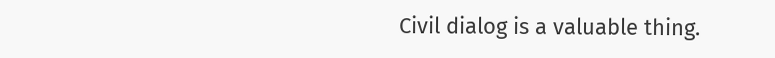Civil dialog is a valuable thing.